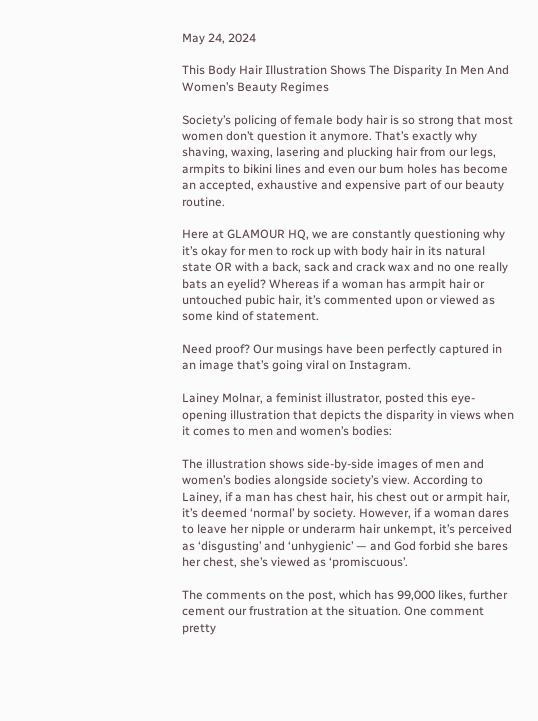May 24, 2024

This Body Hair Illustration Shows The Disparity In Men And Women’s Beauty Regimes

Society’s policing of female body hair is so strong that most women don’t question it anymore. That’s exactly why shaving, waxing, lasering and plucking hair from our legs, armpits to bikini lines and even our bum holes has become an accepted, exhaustive and expensive part of our beauty routine.

Here at GLAMOUR HQ, we are constantly questioning why it’s okay for men to rock up with body hair in its natural state OR with a back, sack and crack wax and no one really bats an eyelid? Whereas if a woman has armpit hair or untouched pubic hair, it’s commented upon or viewed as some kind of statement.

Need proof? Our musings have been perfectly captured in an image that’s going viral on Instagram.

Lainey Molnar, a feminist illustrator, posted this eye-opening illustration that depicts the disparity in views when it comes to men and women’s bodies:

The illustration shows side-by-side images of men and women’s bodies alongside society’s view. According to Lainey, if a man has chest hair, his chest out or armpit hair, it’s deemed ‘normal’ by society. However, if a woman dares to leave her nipple or underarm hair unkempt, it’s perceived as ‘disgusting’ and ‘unhygienic’ — and God forbid she bares her chest, she’s viewed as ‘promiscuous’.

The comments on the post, which has 99,000 likes, further cement our frustration at the situation. One comment pretty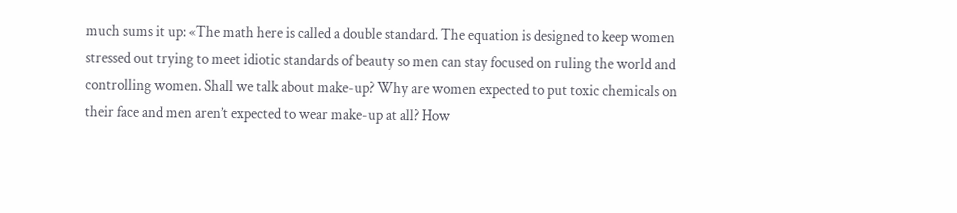much sums it up: «The math here is called a double standard. The equation is designed to keep women stressed out trying to meet idiotic standards of beauty so men can stay focused on ruling the world and controlling women. Shall we talk about make-up? Why are women expected to put toxic chemicals on their face and men aren’t expected to wear make-up at all? How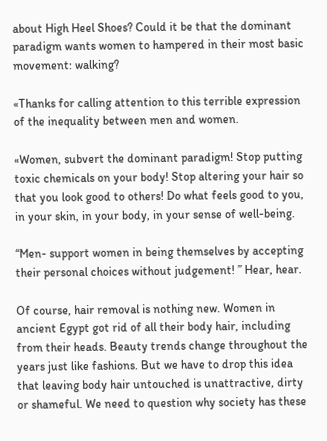about High Heel Shoes? Could it be that the dominant paradigm wants women to hampered in their most basic movement: walking?

«Thanks for calling attention to this terrible expression of the inequality between men and women.

«Women, subvert the dominant paradigm! Stop putting toxic chemicals on your body! Stop altering your hair so that you look good to others! Do what feels good to you, in your skin, in your body, in your sense of well-being.

“Men- support women in being themselves by accepting their personal choices without judgement! ” Hear, hear.

Of course, hair removal is nothing new. Women in ancient Egypt got rid of all their body hair, including from their heads. Beauty trends change throughout the years just like fashions. But we have to drop this idea that leaving body hair untouched is unattractive, dirty or shameful. We need to question why society has these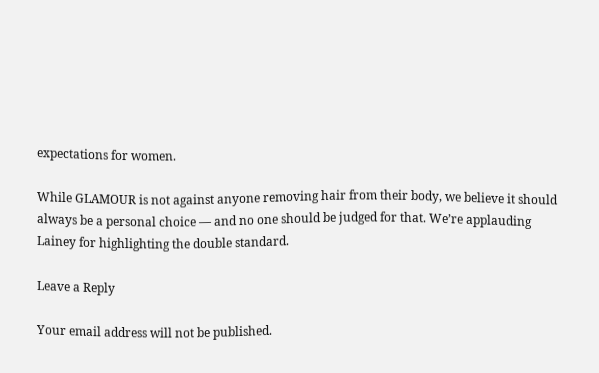expectations for women.

While GLAMOUR is not against anyone removing hair from their body, we believe it should always be a personal choice — and no one should be judged for that. We’re applauding Lainey for highlighting the double standard.

Leave a Reply

Your email address will not be published.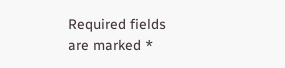Required fields are marked *